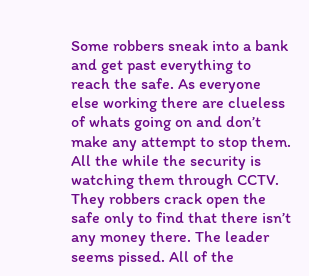Some robbers sneak into a bank and get past everything to reach the safe. As everyone else working there are clueless of whats going on and don’t make any attempt to stop them. All the while the security is watching them through CCTV. They robbers crack open the safe only to find that there isn’t any money there. The leader seems pissed. All of the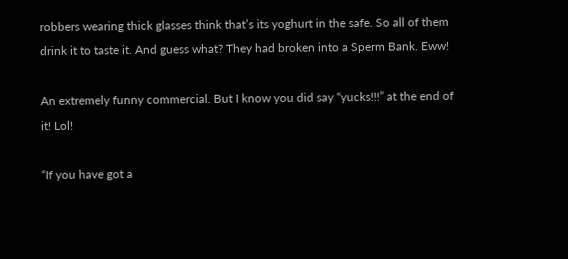robbers wearing thick glasses think that’s its yoghurt in the safe. So all of them drink it to taste it. And guess what? They had broken into a Sperm Bank. Eww!

An extremely funny commercial. But I know you did say “yucks!!!” at the end of it! Lol!

“If you have got a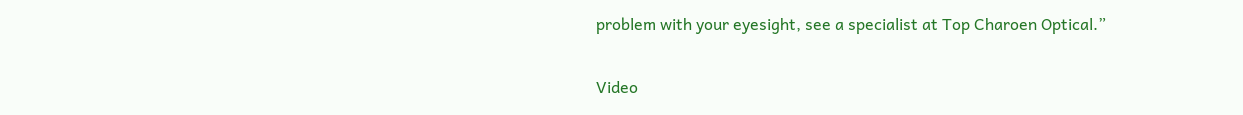problem with your eyesight, see a specialist at Top Charoen Optical.”

Video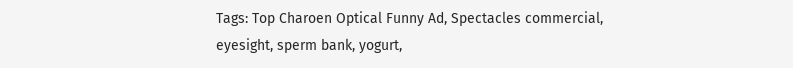Tags: Top Charoen Optical Funny Ad, Spectacles commercial, eyesight, sperm bank, yogurt,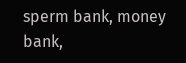sperm bank, money bank,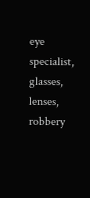eye specialist, glasses, lenses, robbery